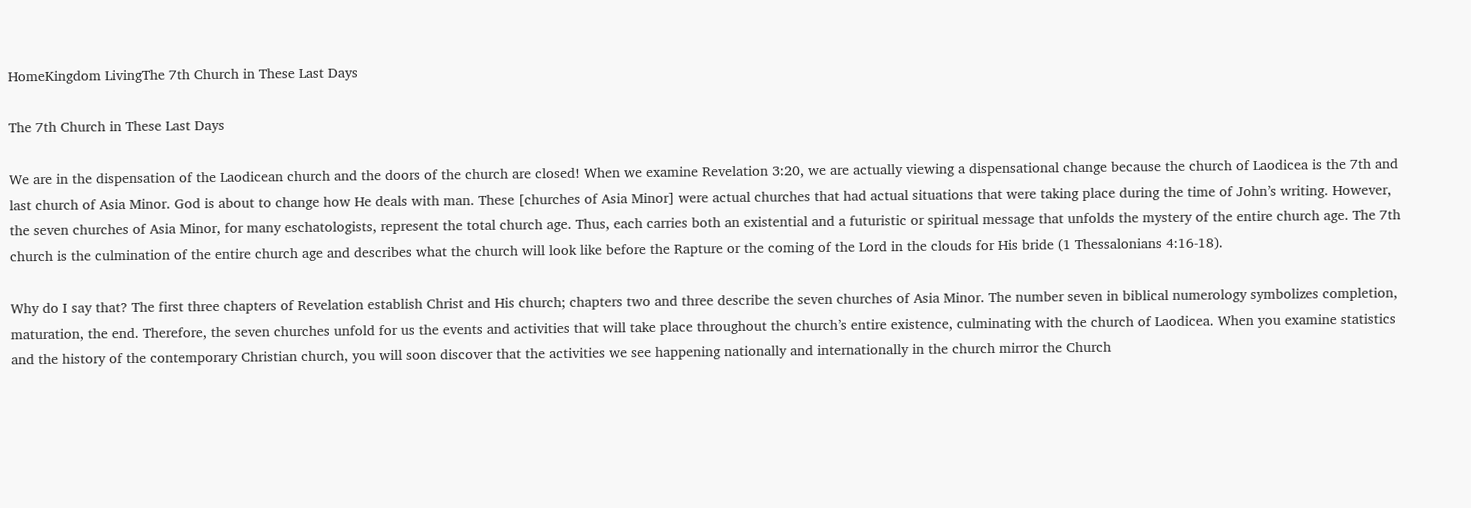HomeKingdom LivingThe 7th Church in These Last Days

The 7th Church in These Last Days

We are in the dispensation of the Laodicean church and the doors of the church are closed! When we examine Revelation 3:20, we are actually viewing a dispensational change because the church of Laodicea is the 7th and last church of Asia Minor. God is about to change how He deals with man. These [churches of Asia Minor] were actual churches that had actual situations that were taking place during the time of John’s writing. However, the seven churches of Asia Minor, for many eschatologists, represent the total church age. Thus, each carries both an existential and a futuristic or spiritual message that unfolds the mystery of the entire church age. The 7th church is the culmination of the entire church age and describes what the church will look like before the Rapture or the coming of the Lord in the clouds for His bride (1 Thessalonians 4:16-18).

Why do I say that? The first three chapters of Revelation establish Christ and His church; chapters two and three describe the seven churches of Asia Minor. The number seven in biblical numerology symbolizes completion, maturation, the end. Therefore, the seven churches unfold for us the events and activities that will take place throughout the church’s entire existence, culminating with the church of Laodicea. When you examine statistics and the history of the contemporary Christian church, you will soon discover that the activities we see happening nationally and internationally in the church mirror the Church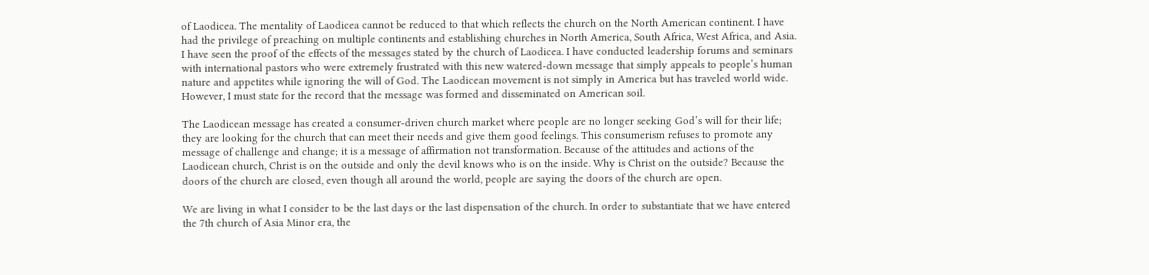of Laodicea. The mentality of Laodicea cannot be reduced to that which reflects the church on the North American continent. I have had the privilege of preaching on multiple continents and establishing churches in North America, South Africa, West Africa, and Asia. I have seen the proof of the effects of the messages stated by the church of Laodicea. I have conducted leadership forums and seminars with international pastors who were extremely frustrated with this new watered-down message that simply appeals to people’s human nature and appetites while ignoring the will of God. The Laodicean movement is not simply in America but has traveled world wide. However, I must state for the record that the message was formed and disseminated on American soil.

The Laodicean message has created a consumer-driven church market where people are no longer seeking God’s will for their life; they are looking for the church that can meet their needs and give them good feelings. This consumerism refuses to promote any message of challenge and change; it is a message of affirmation not transformation. Because of the attitudes and actions of the Laodicean church, Christ is on the outside and only the devil knows who is on the inside. Why is Christ on the outside? Because the doors of the church are closed, even though all around the world, people are saying the doors of the church are open.

We are living in what I consider to be the last days or the last dispensation of the church. In order to substantiate that we have entered the 7th church of Asia Minor era, the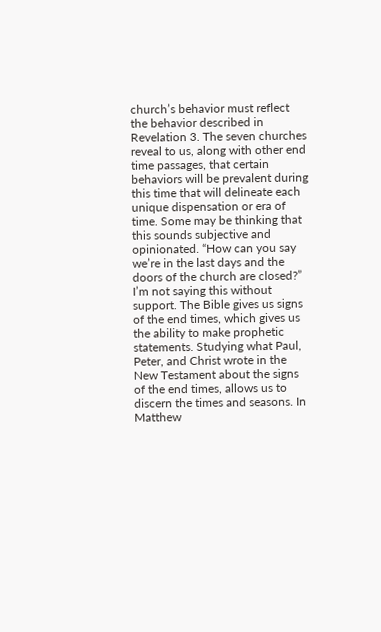church’s behavior must reflect the behavior described in Revelation 3. The seven churches reveal to us, along with other end time passages, that certain behaviors will be prevalent during this time that will delineate each unique dispensation or era of time. Some may be thinking that this sounds subjective and opinionated. “How can you say we’re in the last days and the doors of the church are closed?” I’m not saying this without support. The Bible gives us signs of the end times, which gives us the ability to make prophetic statements. Studying what Paul, Peter, and Christ wrote in the New Testament about the signs of the end times, allows us to discern the times and seasons. In Matthew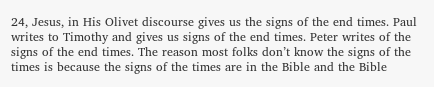24, Jesus, in His Olivet discourse gives us the signs of the end times. Paul writes to Timothy and gives us signs of the end times. Peter writes of the signs of the end times. The reason most folks don’t know the signs of the times is because the signs of the times are in the Bible and the Bible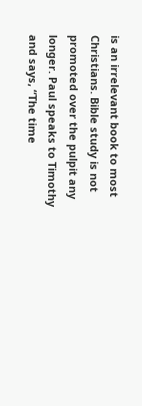is an irrelevant book to most Christians. Bible study is not promoted over the pulpit any longer. Paul speaks to Timothy and says, “The time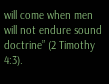will come when men will not endure sound doctrine” (2 Timothy 4:3).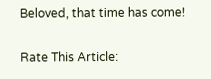Beloved, that time has come!

Rate This Article: